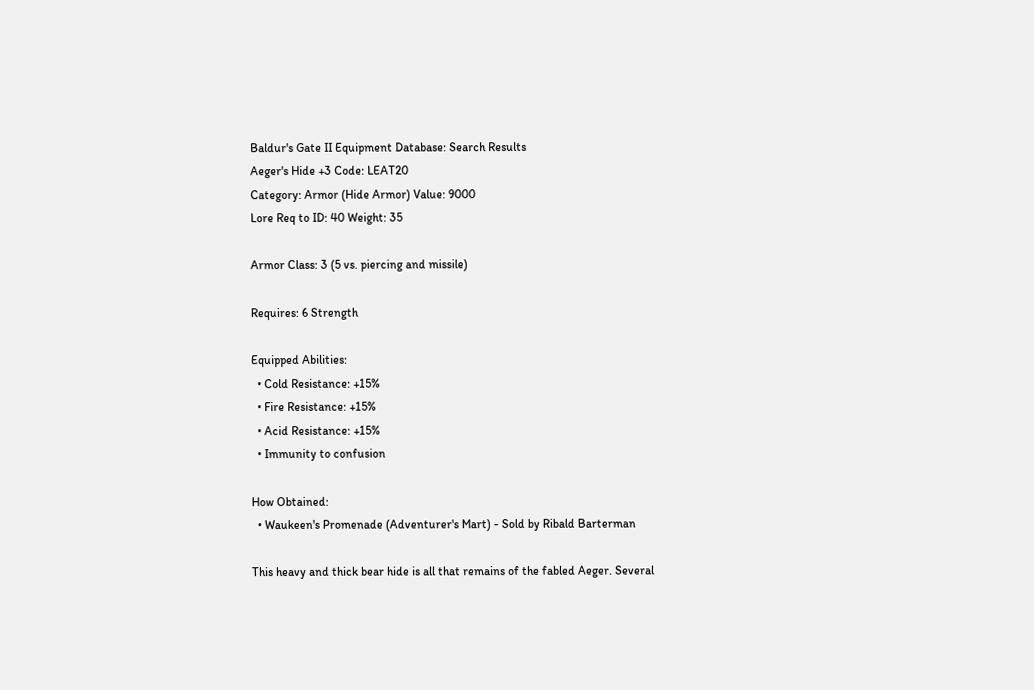Baldur's Gate II Equipment Database: Search Results
Aeger's Hide +3 Code: LEAT20
Category: Armor (Hide Armor) Value: 9000
Lore Req to ID: 40 Weight: 35

Armor Class: 3 (5 vs. piercing and missile)

Requires: 6 Strength

Equipped Abilities:
  • Cold Resistance: +15%
  • Fire Resistance: +15%
  • Acid Resistance: +15%
  • Immunity to confusion

How Obtained:
  • Waukeen's Promenade (Adventurer's Mart) - Sold by Ribald Barterman

This heavy and thick bear hide is all that remains of the fabled Aeger. Several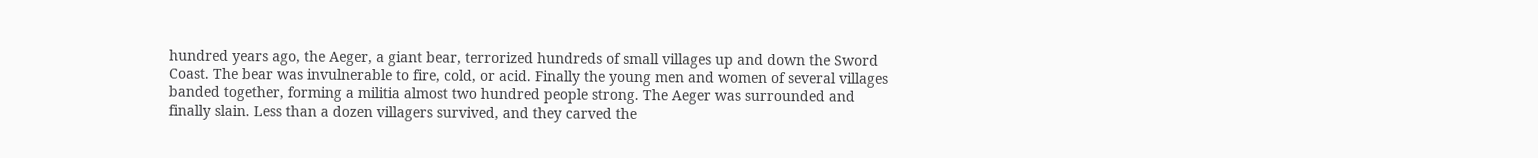hundred years ago, the Aeger, a giant bear, terrorized hundreds of small villages up and down the Sword Coast. The bear was invulnerable to fire, cold, or acid. Finally the young men and women of several villages banded together, forming a militia almost two hundred people strong. The Aeger was surrounded and finally slain. Less than a dozen villagers survived, and they carved the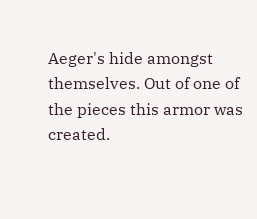Aeger's hide amongst themselves. Out of one of the pieces this armor was created.